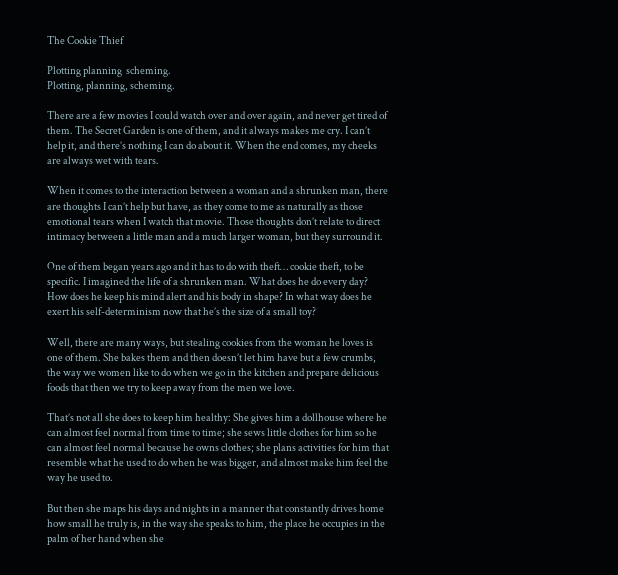The Cookie Thief

Plotting planning  scheming.
Plotting, planning, scheming.

There are a few movies I could watch over and over again, and never get tired of them. The Secret Garden is one of them, and it always makes me cry. I can’t help it, and there’s nothing I can do about it. When the end comes, my cheeks are always wet with tears.

When it comes to the interaction between a woman and a shrunken man, there are thoughts I can’t help but have, as they come to me as naturally as those emotional tears when I watch that movie. Those thoughts don’t relate to direct intimacy between a little man and a much larger woman, but they surround it.

One of them began years ago and it has to do with theft… cookie theft, to be specific. I imagined the life of a shrunken man. What does he do every day? How does he keep his mind alert and his body in shape? In what way does he exert his self-determinism now that he’s the size of a small toy?

Well, there are many ways, but stealing cookies from the woman he loves is one of them. She bakes them and then doesn’t let him have but a few crumbs, the way we women like to do when we go in the kitchen and prepare delicious foods that then we try to keep away from the men we love.

That’s not all she does to keep him healthy: She gives him a dollhouse where he can almost feel normal from time to time; she sews little clothes for him so he can almost feel normal because he owns clothes; she plans activities for him that resemble what he used to do when he was bigger, and almost make him feel the way he used to.

But then she maps his days and nights in a manner that constantly drives home how small he truly is, in the way she speaks to him, the place he occupies in the palm of her hand when she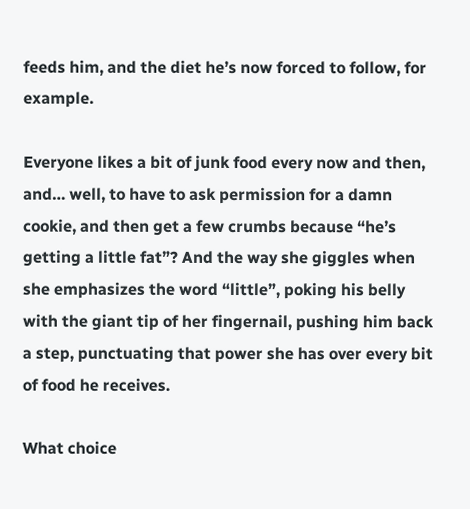feeds him, and the diet he’s now forced to follow, for example.

Everyone likes a bit of junk food every now and then, and… well, to have to ask permission for a damn cookie, and then get a few crumbs because “he’s getting a little fat”? And the way she giggles when she emphasizes the word “little”, poking his belly with the giant tip of her fingernail, pushing him back a step, punctuating that power she has over every bit of food he receives.

What choice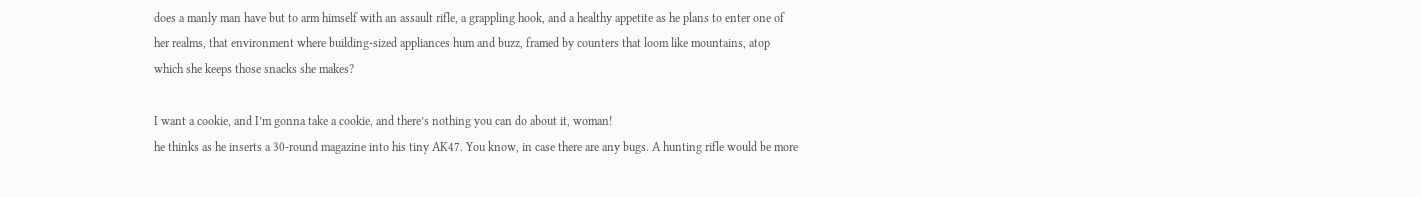does a manly man have but to arm himself with an assault rifle, a grappling hook, and a healthy appetite as he plans to enter one of her realms, that environment where building-sized appliances hum and buzz, framed by counters that loom like mountains, atop which she keeps those snacks she makes?

I want a cookie, and I’m gonna take a cookie, and there’s nothing you can do about it, woman!
he thinks as he inserts a 30-round magazine into his tiny AK47. You know, in case there are any bugs. A hunting rifle would be more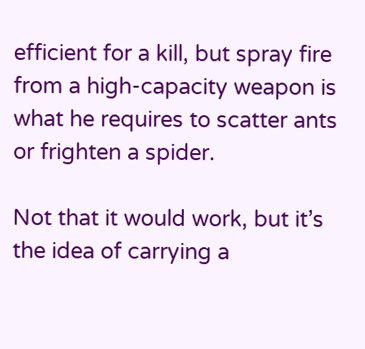efficient for a kill, but spray fire from a high-capacity weapon is what he requires to scatter ants or frighten a spider.

Not that it would work, but it’s the idea of carrying a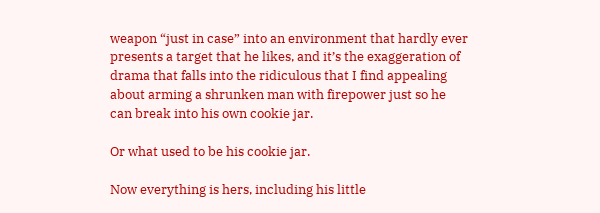weapon “just in case” into an environment that hardly ever presents a target that he likes, and it’s the exaggeration of drama that falls into the ridiculous that I find appealing about arming a shrunken man with firepower just so he can break into his own cookie jar.

Or what used to be his cookie jar.

Now everything is hers, including his little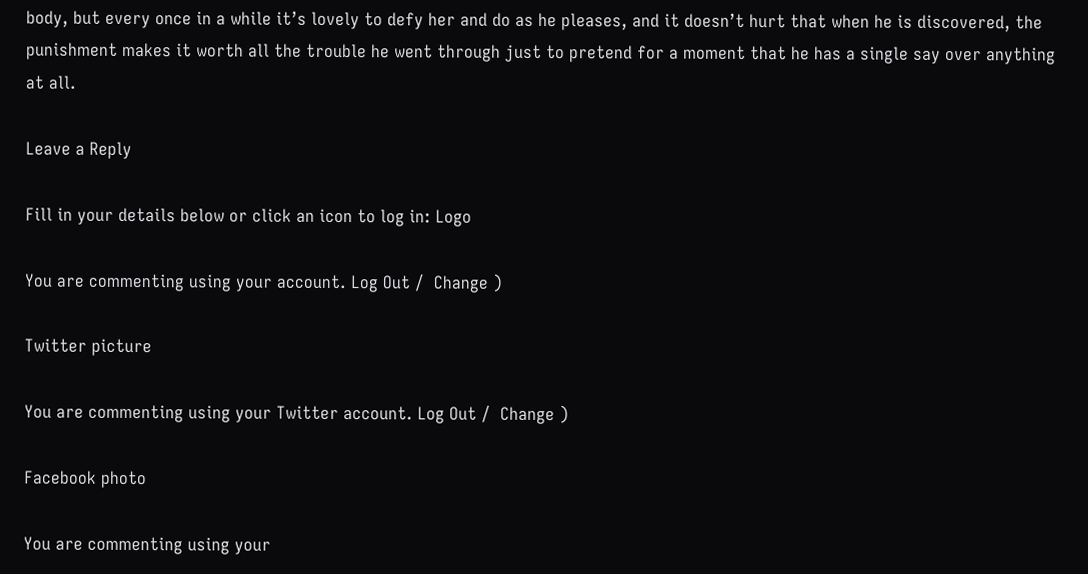body, but every once in a while it’s lovely to defy her and do as he pleases, and it doesn’t hurt that when he is discovered, the punishment makes it worth all the trouble he went through just to pretend for a moment that he has a single say over anything at all.

Leave a Reply

Fill in your details below or click an icon to log in: Logo

You are commenting using your account. Log Out /  Change )

Twitter picture

You are commenting using your Twitter account. Log Out /  Change )

Facebook photo

You are commenting using your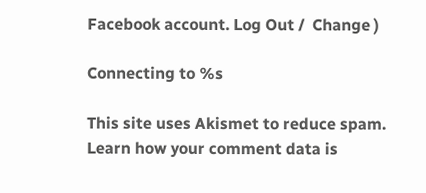Facebook account. Log Out /  Change )

Connecting to %s

This site uses Akismet to reduce spam. Learn how your comment data is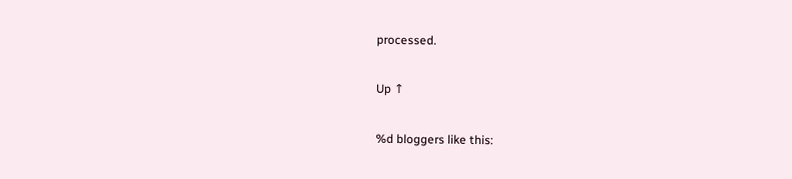processed.

Up ↑

%d bloggers like this: